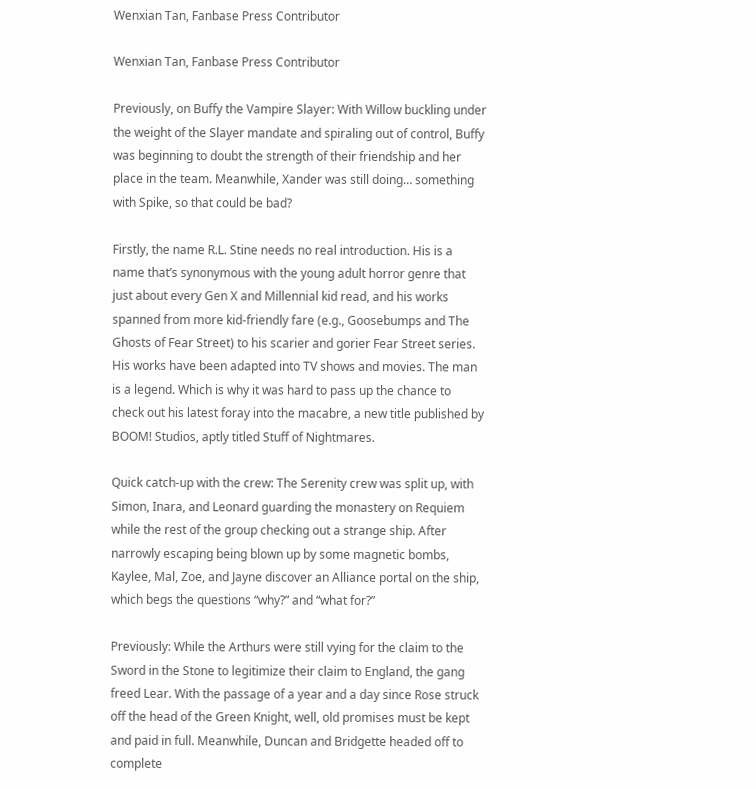Wenxian Tan, Fanbase Press Contributor

Wenxian Tan, Fanbase Press Contributor

Previously, on Buffy the Vampire Slayer: With Willow buckling under the weight of the Slayer mandate and spiraling out of control, Buffy was beginning to doubt the strength of their friendship and her place in the team. Meanwhile, Xander was still doing… something with Spike, so that could be bad?

Firstly, the name R.L. Stine needs no real introduction. His is a name that’s synonymous with the young adult horror genre that just about every Gen X and Millennial kid read, and his works spanned from more kid-friendly fare (e.g., Goosebumps and The Ghosts of Fear Street) to his scarier and gorier Fear Street series. His works have been adapted into TV shows and movies. The man is a legend. Which is why it was hard to pass up the chance to check out his latest foray into the macabre, a new title published by BOOM! Studios, aptly titled Stuff of Nightmares.

Quick catch-up with the crew: The Serenity crew was split up, with Simon, Inara, and Leonard guarding the monastery on Requiem while the rest of the group checking out a strange ship. After narrowly escaping being blown up by some magnetic bombs, Kaylee, Mal, Zoe, and Jayne discover an Alliance portal on the ship, which begs the questions “why?” and “what for?”

Previously: While the Arthurs were still vying for the claim to the Sword in the Stone to legitimize their claim to England, the gang freed Lear. With the passage of a year and a day since Rose struck off the head of the Green Knight, well, old promises must be kept and paid in full. Meanwhile, Duncan and Bridgette headed off to complete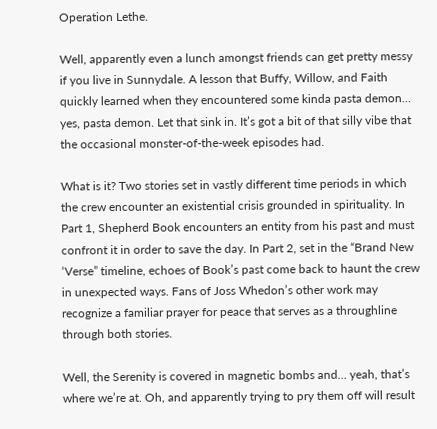Operation Lethe.

Well, apparently even a lunch amongst friends can get pretty messy if you live in Sunnydale. A lesson that Buffy, Willow, and Faith quickly learned when they encountered some kinda pasta demon… yes, pasta demon. Let that sink in. It’s got a bit of that silly vibe that the occasional monster-of-the-week episodes had.

What is it? Two stories set in vastly different time periods in which the crew encounter an existential crisis grounded in spirituality. In Part 1, Shepherd Book encounters an entity from his past and must confront it in order to save the day. In Part 2, set in the “Brand New ‘Verse” timeline, echoes of Book’s past come back to haunt the crew in unexpected ways. Fans of Joss Whedon’s other work may recognize a familiar prayer for peace that serves as a throughline through both stories.

Well, the Serenity is covered in magnetic bombs and… yeah, that’s where we’re at. Oh, and apparently trying to pry them off will result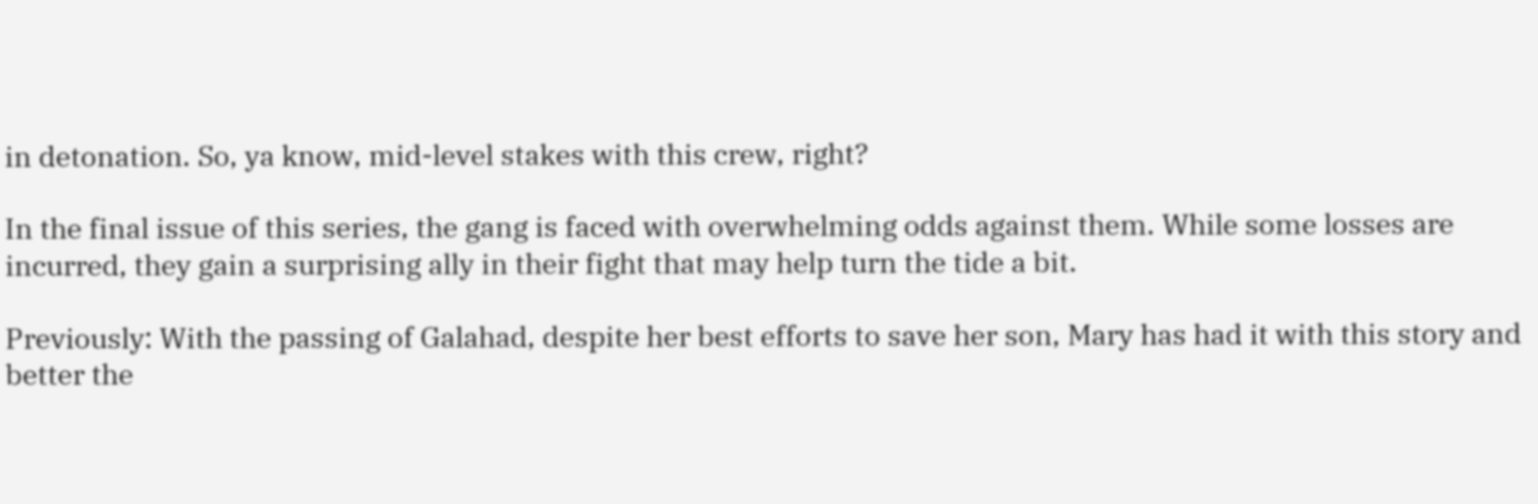in detonation. So, ya know, mid-level stakes with this crew, right?

In the final issue of this series, the gang is faced with overwhelming odds against them. While some losses are incurred, they gain a surprising ally in their fight that may help turn the tide a bit.

Previously: With the passing of Galahad, despite her best efforts to save her son, Mary has had it with this story and better the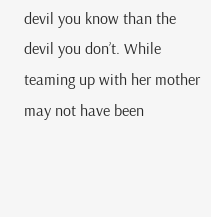devil you know than the devil you don’t. While teaming up with her mother may not have been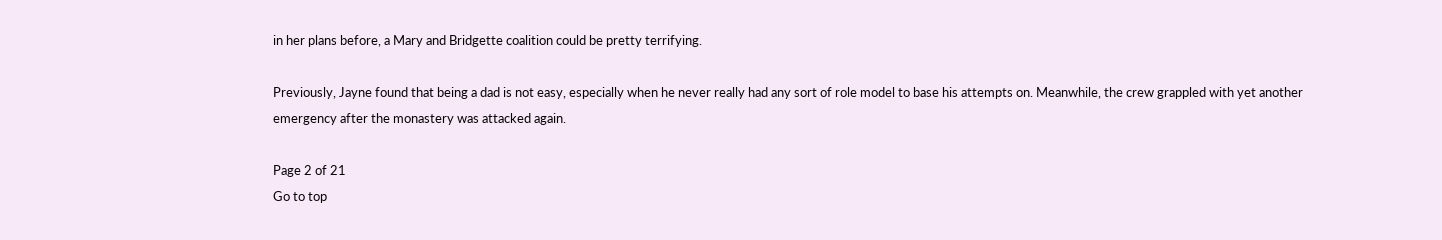in her plans before, a Mary and Bridgette coalition could be pretty terrifying.

Previously, Jayne found that being a dad is not easy, especially when he never really had any sort of role model to base his attempts on. Meanwhile, the crew grappled with yet another emergency after the monastery was attacked again.

Page 2 of 21
Go to top